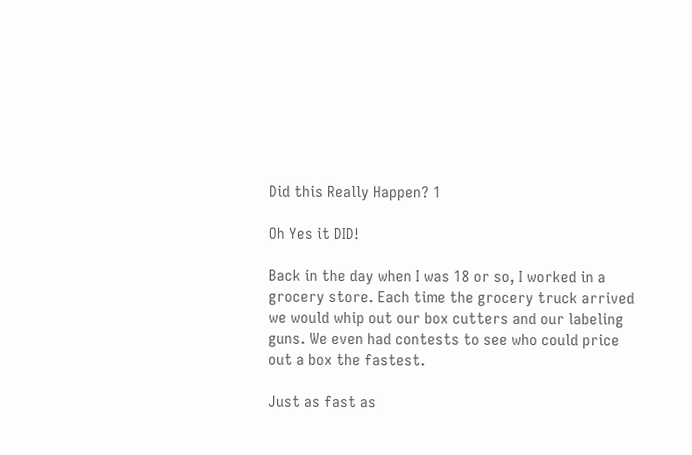Did this Really Happen? 1

Oh Yes it DID!

Back in the day when I was 18 or so, I worked in a grocery store. Each time the grocery truck arrived we would whip out our box cutters and our labeling guns. We even had contests to see who could price out a box the fastest.

Just as fast as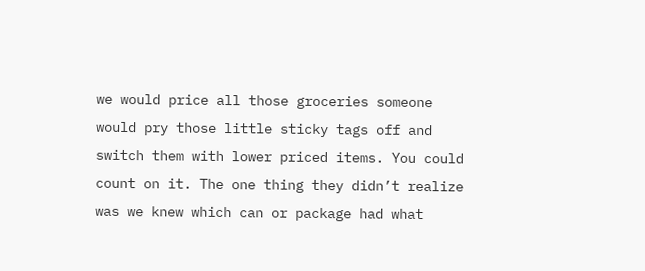we would price all those groceries someone would pry those little sticky tags off and switch them with lower priced items. You could count on it. The one thing they didn’t realize was we knew which can or package had what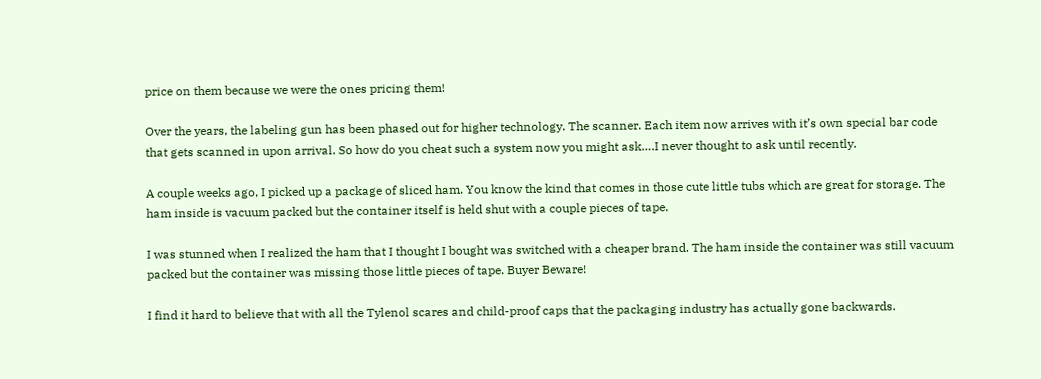price on them because we were the ones pricing them!

Over the years, the labeling gun has been phased out for higher technology. The scanner. Each item now arrives with it’s own special bar code that gets scanned in upon arrival. So how do you cheat such a system now you might ask….I never thought to ask until recently.

A couple weeks ago, I picked up a package of sliced ham. You know the kind that comes in those cute little tubs which are great for storage. The ham inside is vacuum packed but the container itself is held shut with a couple pieces of tape.

I was stunned when I realized the ham that I thought I bought was switched with a cheaper brand. The ham inside the container was still vacuum packed but the container was missing those little pieces of tape. Buyer Beware!

I find it hard to believe that with all the Tylenol scares and child-proof caps that the packaging industry has actually gone backwards.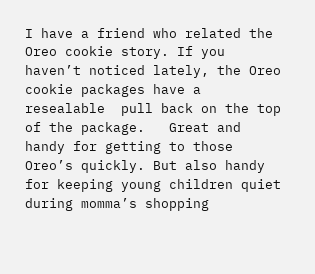I have a friend who related the Oreo cookie story. If you haven’t noticed lately, the Oreo cookie packages have a resealable  pull back on the top of the package.   Great and handy for getting to those Oreo’s quickly. But also handy for keeping young children quiet during momma’s shopping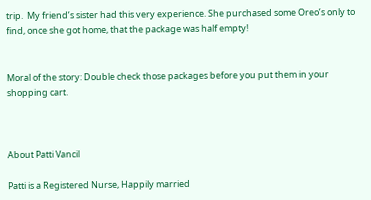trip.  My friend’s sister had this very experience. She purchased some Oreo’s only to find, once she got home, that the package was half empty!


Moral of the story: Double check those packages before you put them in your shopping cart.



About Patti Vancil

Patti is a Registered Nurse, Happily married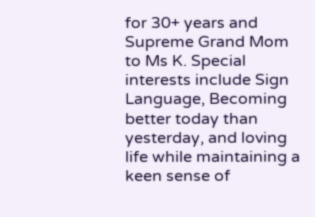for 30+ years and Supreme Grand Mom to Ms K. Special interests include Sign Language, Becoming better today than yesterday, and loving life while maintaining a keen sense of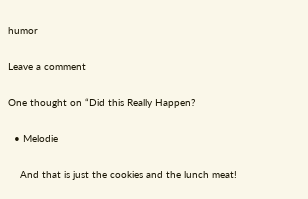humor

Leave a comment

One thought on “Did this Really Happen?

  • Melodie

    And that is just the cookies and the lunch meat!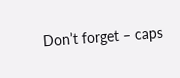Don’t forget – caps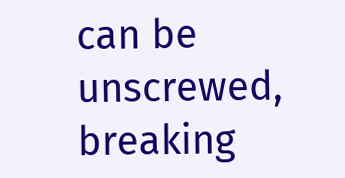can be unscrewed, breaking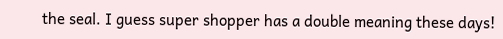the seal. I guess super shopper has a double meaning these days!